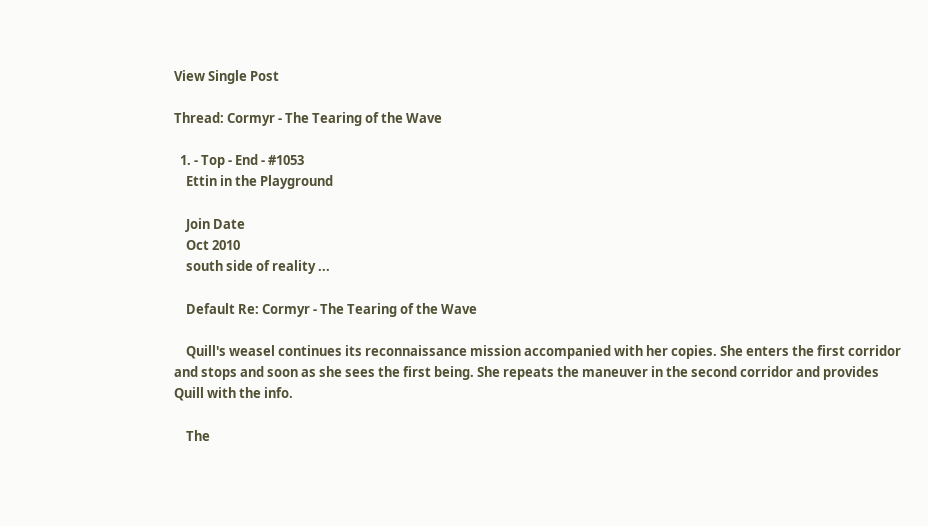View Single Post

Thread: Cormyr - The Tearing of the Wave

  1. - Top - End - #1053
    Ettin in the Playground

    Join Date
    Oct 2010
    south side of reality ...

    Default Re: Cormyr - The Tearing of the Wave

    Quill's weasel continues its reconnaissance mission accompanied with her copies. She enters the first corridor and stops and soon as she sees the first being. She repeats the maneuver in the second corridor and provides Quill with the info.

    The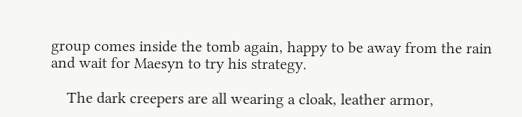group comes inside the tomb again, happy to be away from the rain and wait for Maesyn to try his strategy.

    The dark creepers are all wearing a cloak, leather armor,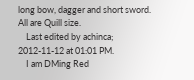long bow, dagger and short sword. All are Quill size.
    Last edited by achinca; 2012-11-12 at 01:01 PM.
    I am DMing Red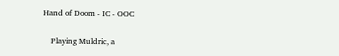Hand of Doom - IC - OOC

    Playing Muldric, a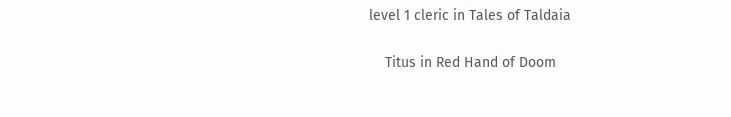level 1 cleric in Tales of Taldaia

    Titus in Red Hand of Doom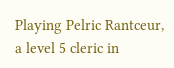Playing Pelric Rantceur, a level 5 cleric in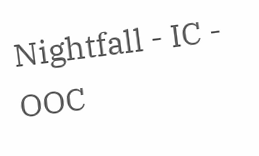Nightfall - IC - OOC